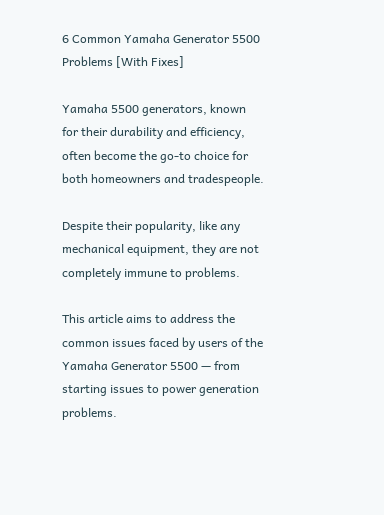6 Common Yamaha Generator 5500 Problems [With Fixes]

Yamaha 5500 generators, known for their durability and efficiency, often become the go-to choice for both homeowners and tradespeople.

Despite their popularity, like any mechanical equipment, they are not completely immune to problems.

This article aims to address the common issues faced by users of the Yamaha Generator 5500 — from starting issues to power generation problems.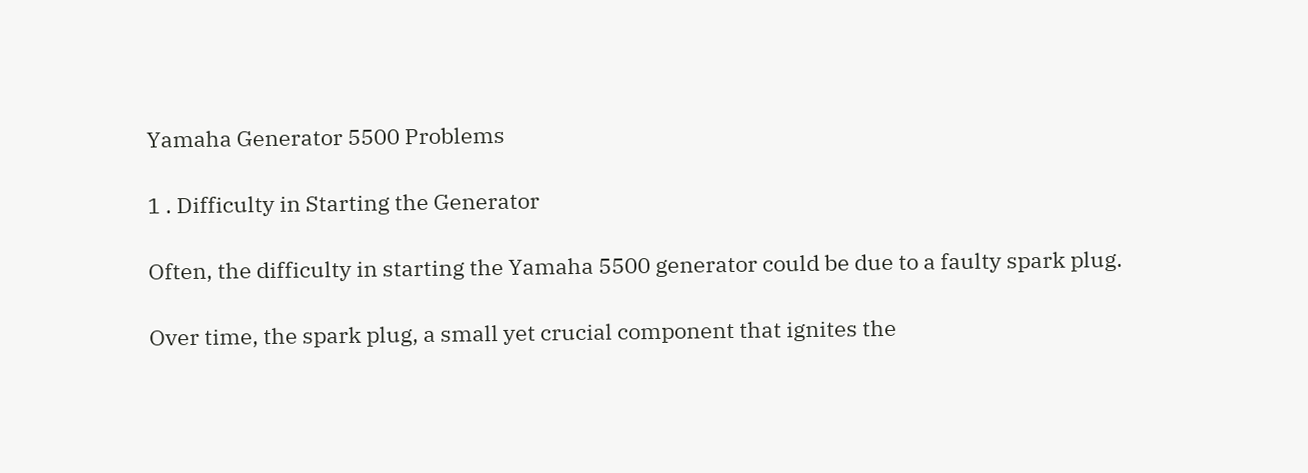Yamaha Generator 5500 Problems

1 . Difficulty in Starting the Generator

Often, the difficulty in starting the Yamaha 5500 generator could be due to a faulty spark plug.

Over time, the spark plug, a small yet crucial component that ignites the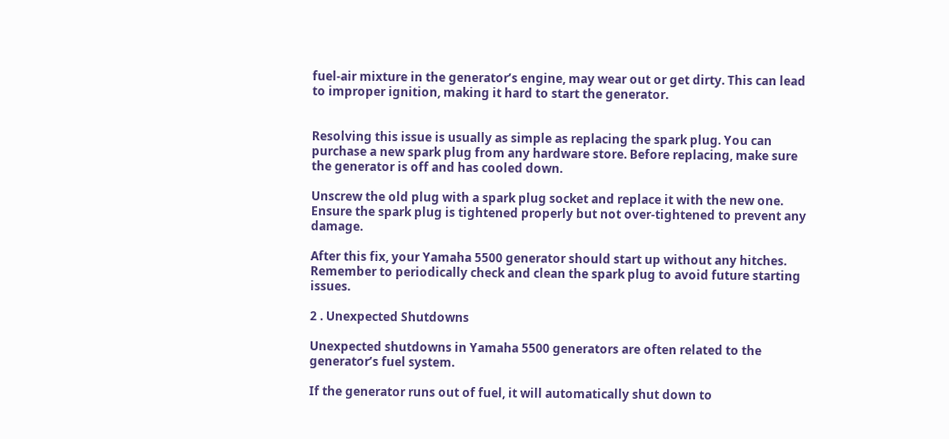fuel-air mixture in the generator’s engine, may wear out or get dirty. This can lead to improper ignition, making it hard to start the generator.


Resolving this issue is usually as simple as replacing the spark plug. You can purchase a new spark plug from any hardware store. Before replacing, make sure the generator is off and has cooled down.

Unscrew the old plug with a spark plug socket and replace it with the new one. Ensure the spark plug is tightened properly but not over-tightened to prevent any damage.

After this fix, your Yamaha 5500 generator should start up without any hitches. Remember to periodically check and clean the spark plug to avoid future starting issues.

2 . Unexpected Shutdowns

Unexpected shutdowns in Yamaha 5500 generators are often related to the generator’s fuel system.

If the generator runs out of fuel, it will automatically shut down to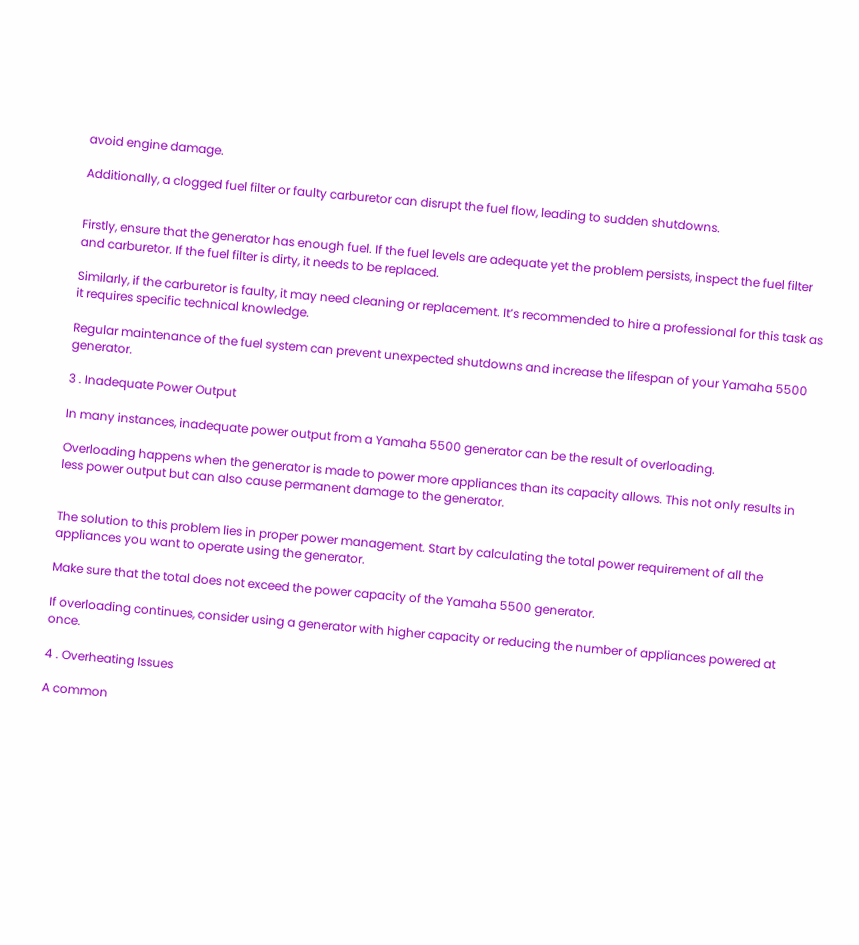avoid engine damage.

Additionally, a clogged fuel filter or faulty carburetor can disrupt the fuel flow, leading to sudden shutdowns.


Firstly, ensure that the generator has enough fuel. If the fuel levels are adequate yet the problem persists, inspect the fuel filter and carburetor. If the fuel filter is dirty, it needs to be replaced.

Similarly, if the carburetor is faulty, it may need cleaning or replacement. It’s recommended to hire a professional for this task as it requires specific technical knowledge.

Regular maintenance of the fuel system can prevent unexpected shutdowns and increase the lifespan of your Yamaha 5500 generator.

3 . Inadequate Power Output

In many instances, inadequate power output from a Yamaha 5500 generator can be the result of overloading.

Overloading happens when the generator is made to power more appliances than its capacity allows. This not only results in less power output but can also cause permanent damage to the generator.


The solution to this problem lies in proper power management. Start by calculating the total power requirement of all the appliances you want to operate using the generator.

Make sure that the total does not exceed the power capacity of the Yamaha 5500 generator.

If overloading continues, consider using a generator with higher capacity or reducing the number of appliances powered at once.

4 . Overheating Issues

A common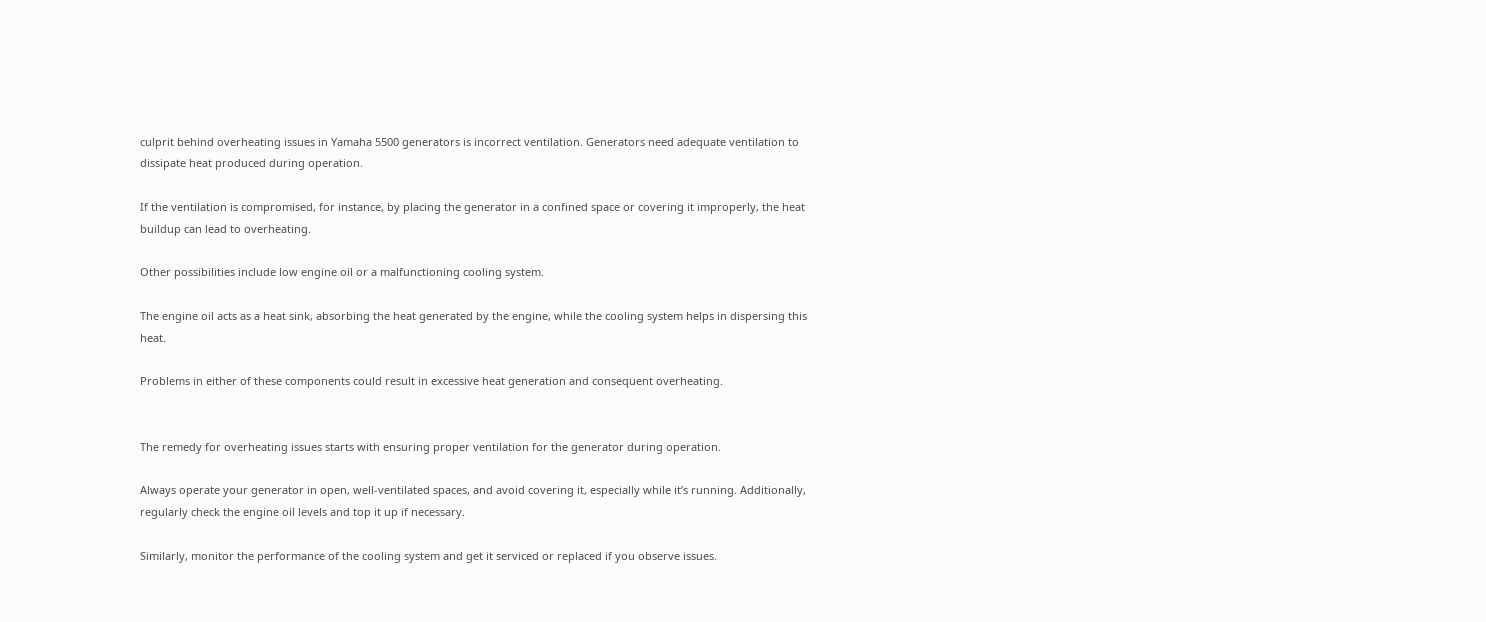culprit behind overheating issues in Yamaha 5500 generators is incorrect ventilation. Generators need adequate ventilation to dissipate heat produced during operation.

If the ventilation is compromised, for instance, by placing the generator in a confined space or covering it improperly, the heat buildup can lead to overheating.

Other possibilities include low engine oil or a malfunctioning cooling system.

The engine oil acts as a heat sink, absorbing the heat generated by the engine, while the cooling system helps in dispersing this heat.

Problems in either of these components could result in excessive heat generation and consequent overheating.


The remedy for overheating issues starts with ensuring proper ventilation for the generator during operation.

Always operate your generator in open, well-ventilated spaces, and avoid covering it, especially while it’s running. Additionally, regularly check the engine oil levels and top it up if necessary.

Similarly, monitor the performance of the cooling system and get it serviced or replaced if you observe issues.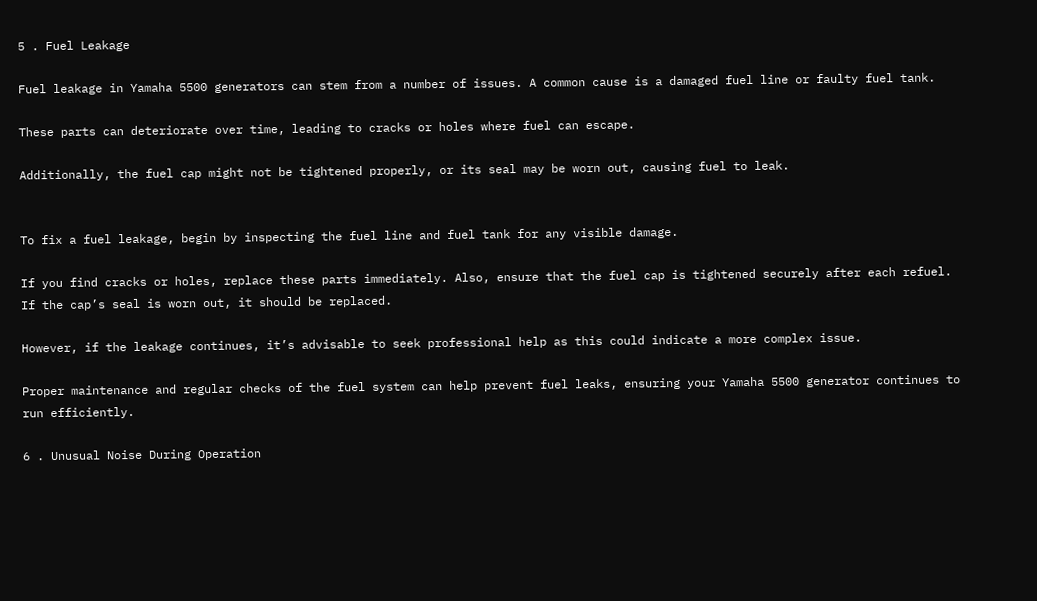5 . Fuel Leakage

Fuel leakage in Yamaha 5500 generators can stem from a number of issues. A common cause is a damaged fuel line or faulty fuel tank.

These parts can deteriorate over time, leading to cracks or holes where fuel can escape.

Additionally, the fuel cap might not be tightened properly, or its seal may be worn out, causing fuel to leak.


To fix a fuel leakage, begin by inspecting the fuel line and fuel tank for any visible damage.

If you find cracks or holes, replace these parts immediately. Also, ensure that the fuel cap is tightened securely after each refuel. If the cap’s seal is worn out, it should be replaced.

However, if the leakage continues, it’s advisable to seek professional help as this could indicate a more complex issue.

Proper maintenance and regular checks of the fuel system can help prevent fuel leaks, ensuring your Yamaha 5500 generator continues to run efficiently.

6 . Unusual Noise During Operation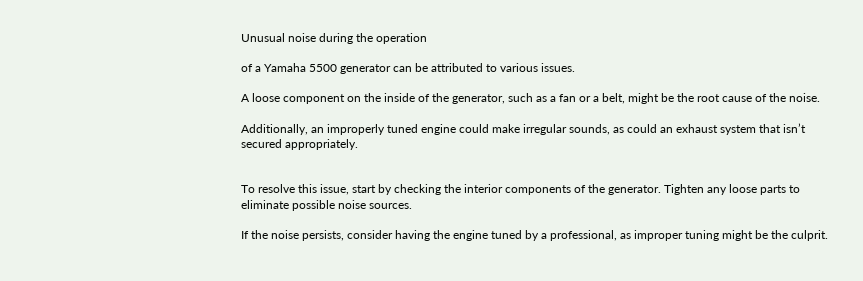Unusual noise during the operation

of a Yamaha 5500 generator can be attributed to various issues.

A loose component on the inside of the generator, such as a fan or a belt, might be the root cause of the noise.

Additionally, an improperly tuned engine could make irregular sounds, as could an exhaust system that isn’t secured appropriately.


To resolve this issue, start by checking the interior components of the generator. Tighten any loose parts to eliminate possible noise sources.

If the noise persists, consider having the engine tuned by a professional, as improper tuning might be the culprit.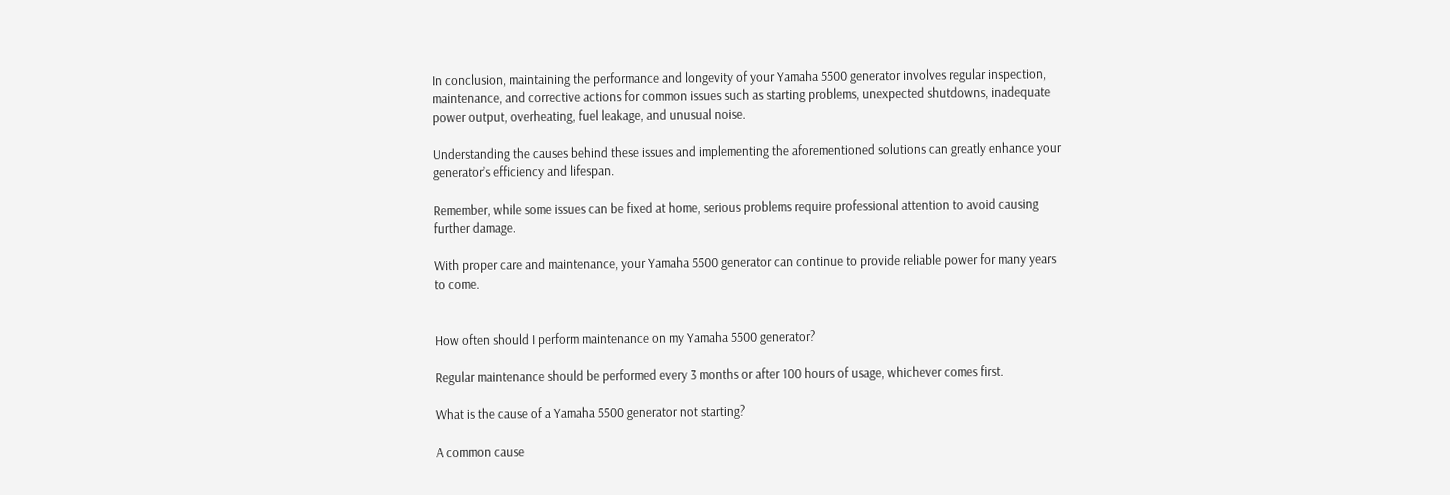In conclusion, maintaining the performance and longevity of your Yamaha 5500 generator involves regular inspection, maintenance, and corrective actions for common issues such as starting problems, unexpected shutdowns, inadequate power output, overheating, fuel leakage, and unusual noise.

Understanding the causes behind these issues and implementing the aforementioned solutions can greatly enhance your generator’s efficiency and lifespan.

Remember, while some issues can be fixed at home, serious problems require professional attention to avoid causing further damage.

With proper care and maintenance, your Yamaha 5500 generator can continue to provide reliable power for many years to come.


How often should I perform maintenance on my Yamaha 5500 generator?

Regular maintenance should be performed every 3 months or after 100 hours of usage, whichever comes first.

What is the cause of a Yamaha 5500 generator not starting?

A common cause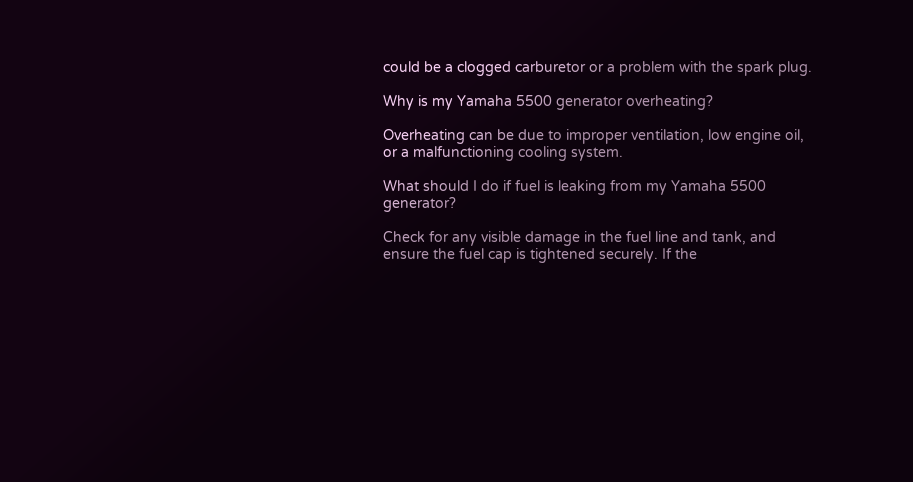could be a clogged carburetor or a problem with the spark plug.

Why is my Yamaha 5500 generator overheating?

Overheating can be due to improper ventilation, low engine oil, or a malfunctioning cooling system.

What should I do if fuel is leaking from my Yamaha 5500 generator?

Check for any visible damage in the fuel line and tank, and ensure the fuel cap is tightened securely. If the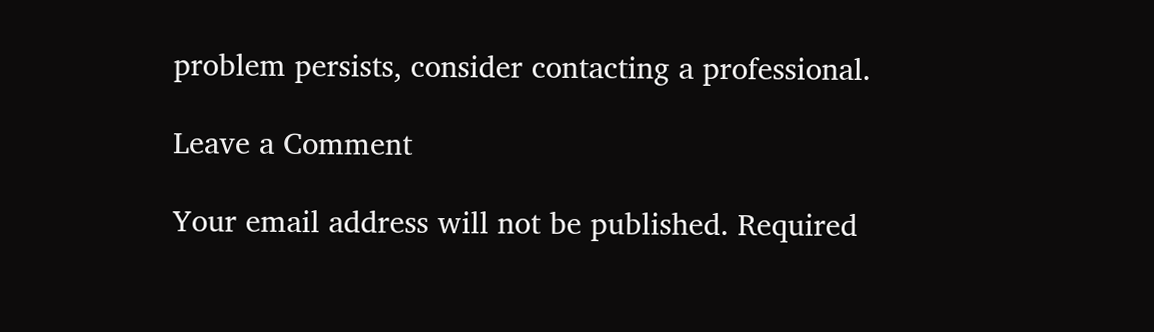problem persists, consider contacting a professional.

Leave a Comment

Your email address will not be published. Required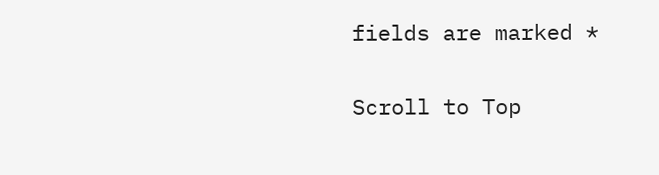fields are marked *

Scroll to Top